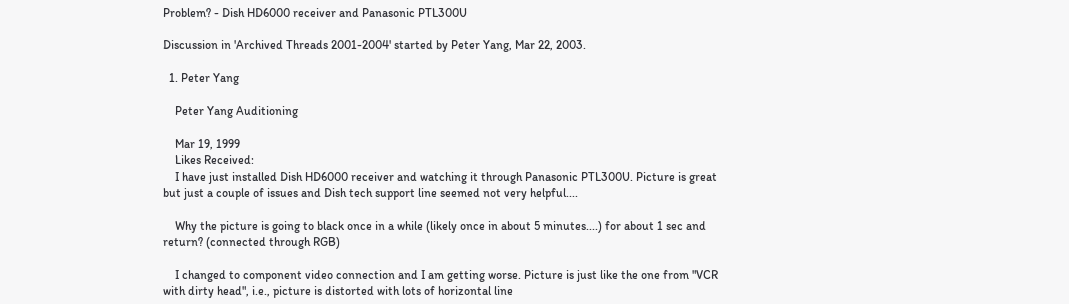Problem? - Dish HD6000 receiver and Panasonic PTL300U

Discussion in 'Archived Threads 2001-2004' started by Peter Yang, Mar 22, 2003.

  1. Peter Yang

    Peter Yang Auditioning

    Mar 19, 1999
    Likes Received:
    I have just installed Dish HD6000 receiver and watching it through Panasonic PTL300U. Picture is great but just a couple of issues and Dish tech support line seemed not very helpful....

    Why the picture is going to black once in a while (likely once in about 5 minutes....) for about 1 sec and return? (connected through RGB)

    I changed to component video connection and I am getting worse. Picture is just like the one from "VCR with dirty head", i.e., picture is distorted with lots of horizontal line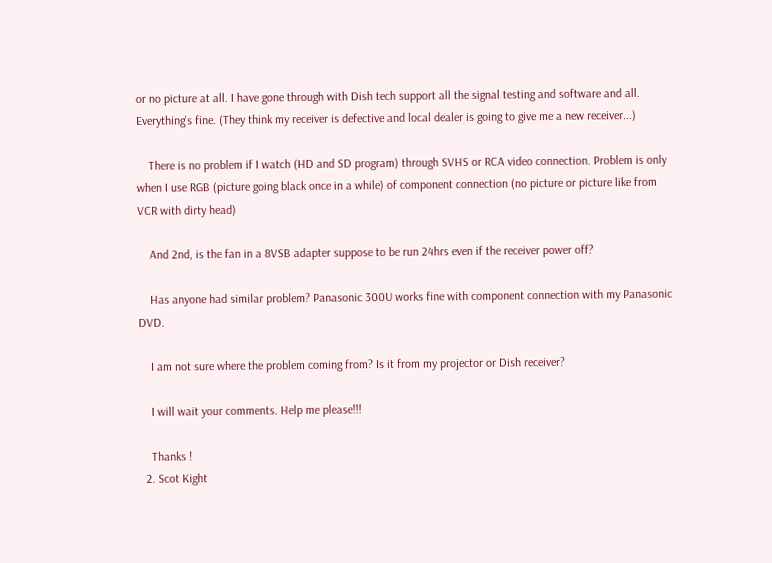or no picture at all. I have gone through with Dish tech support all the signal testing and software and all. Everything's fine. (They think my receiver is defective and local dealer is going to give me a new receiver...)

    There is no problem if I watch (HD and SD program) through SVHS or RCA video connection. Problem is only when I use RGB (picture going black once in a while) of component connection (no picture or picture like from VCR with dirty head)

    And 2nd, is the fan in a 8VSB adapter suppose to be run 24hrs even if the receiver power off?

    Has anyone had similar problem? Panasonic 300U works fine with component connection with my Panasonic DVD.

    I am not sure where the problem coming from? Is it from my projector or Dish receiver?

    I will wait your comments. Help me please!!!

    Thanks !
  2. Scot Kight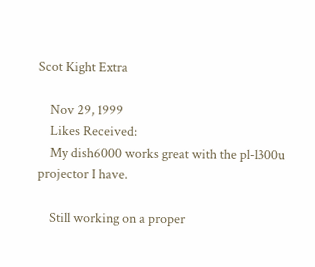Scot Kight Extra

    Nov 29, 1999
    Likes Received:
    My dish6000 works great with the pl-l300u projector I have.

    Still working on a proper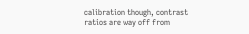calibration though, contrast ratios are way off from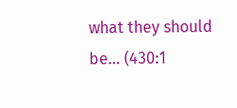what they should be... (430:1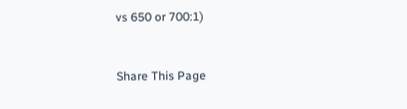vs 650 or 700:1)


Share This Page